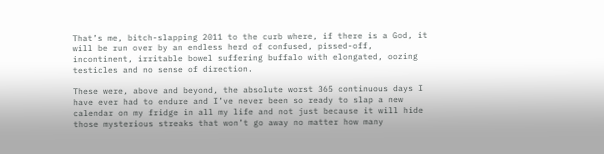That’s me, bitch-slapping 2011 to the curb where, if there is a God, it will be run over by an endless herd of confused, pissed-off, incontinent, irritable bowel suffering buffalo with elongated, oozing testicles and no sense of direction.

These were, above and beyond, the absolute worst 365 continuous days I have ever had to endure and I’ve never been so ready to slap a new calendar on my fridge in all my life and not just because it will hide those mysterious streaks that won’t go away no matter how many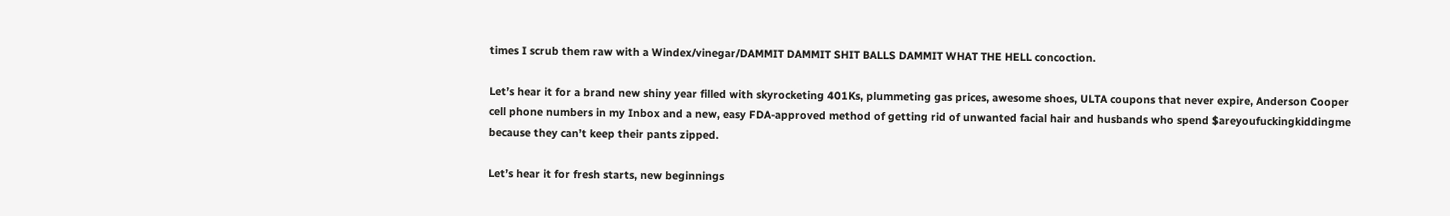times I scrub them raw with a Windex/vinegar/DAMMIT DAMMIT SHIT BALLS DAMMIT WHAT THE HELL concoction.

Let’s hear it for a brand new shiny year filled with skyrocketing 401Ks, plummeting gas prices, awesome shoes, ULTA coupons that never expire, Anderson Cooper cell phone numbers in my Inbox and a new, easy FDA-approved method of getting rid of unwanted facial hair and husbands who spend $areyoufuckingkiddingme  because they can’t keep their pants zipped.

Let’s hear it for fresh starts, new beginnings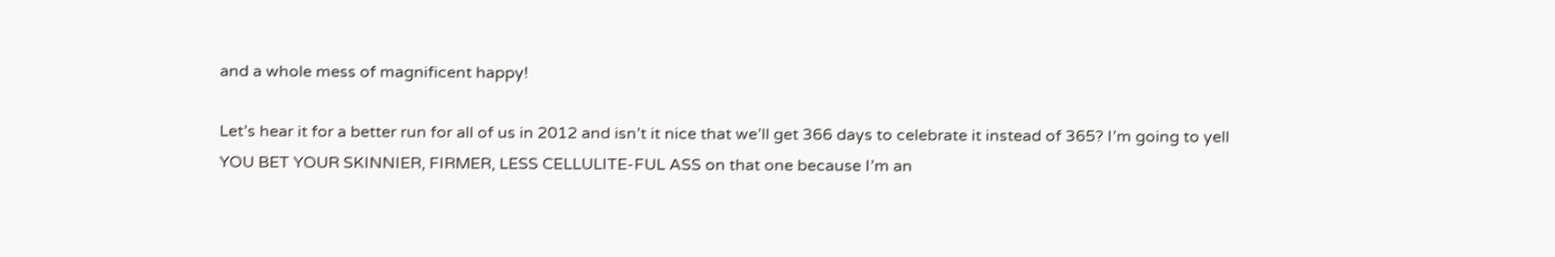and a whole mess of magnificent happy!

Let’s hear it for a better run for all of us in 2012 and isn’t it nice that we’ll get 366 days to celebrate it instead of 365? I’m going to yell YOU BET YOUR SKINNIER, FIRMER, LESS CELLULITE-FUL ASS on that one because I’m an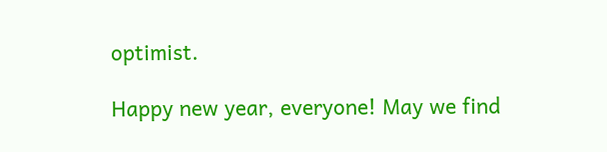optimist.

Happy new year, everyone! May we find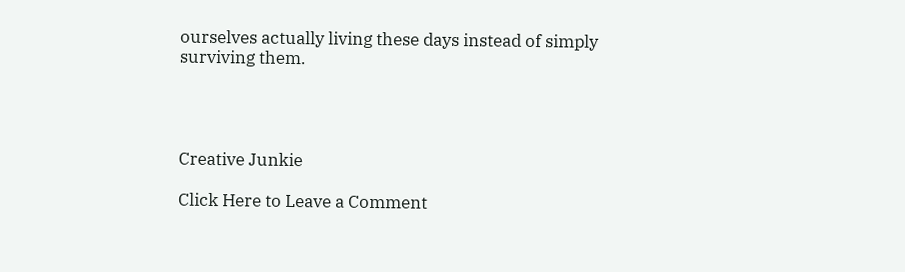ourselves actually living these days instead of simply surviving them.




Creative Junkie

Click Here to Leave a Comment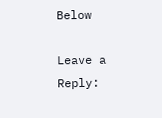Below

Leave a Reply: